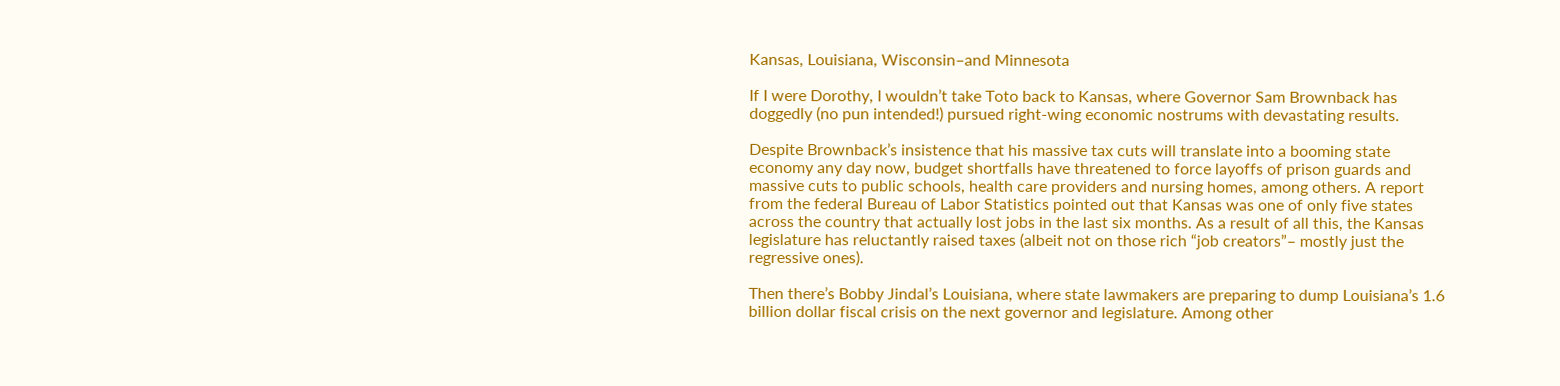Kansas, Louisiana, Wisconsin–and Minnesota

If I were Dorothy, I wouldn’t take Toto back to Kansas, where Governor Sam Brownback has doggedly (no pun intended!) pursued right-wing economic nostrums with devastating results.

Despite Brownback’s insistence that his massive tax cuts will translate into a booming state economy any day now, budget shortfalls have threatened to force layoffs of prison guards and massive cuts to public schools, health care providers and nursing homes, among others. A report from the federal Bureau of Labor Statistics pointed out that Kansas was one of only five states across the country that actually lost jobs in the last six months. As a result of all this, the Kansas legislature has reluctantly raised taxes (albeit not on those rich “job creators”– mostly just the regressive ones).

Then there’s Bobby Jindal’s Louisiana, where state lawmakers are preparing to dump Louisiana’s 1.6 billion dollar fiscal crisis on the next governor and legislature. Among other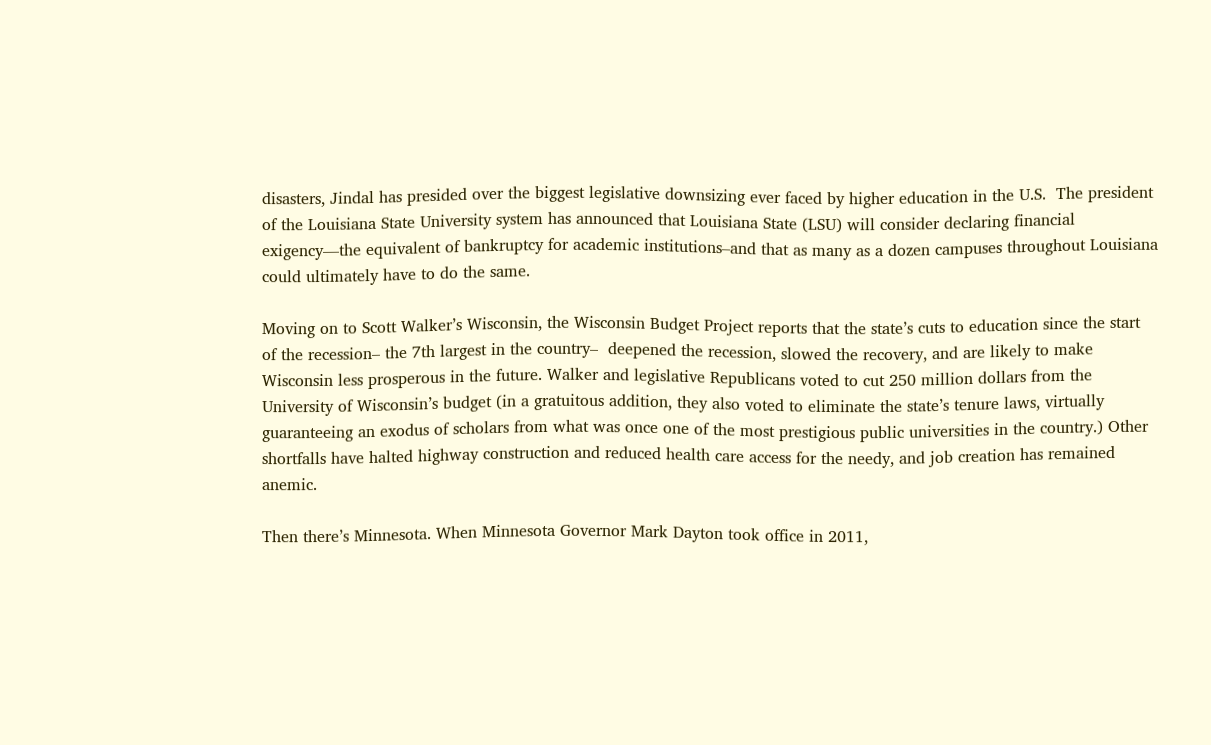disasters, Jindal has presided over the biggest legislative downsizing ever faced by higher education in the U.S.  The president of the Louisiana State University system has announced that Louisiana State (LSU) will consider declaring financial exigency—the equivalent of bankruptcy for academic institutions–and that as many as a dozen campuses throughout Louisiana could ultimately have to do the same.

Moving on to Scott Walker’s Wisconsin, the Wisconsin Budget Project reports that the state’s cuts to education since the start of the recession– the 7th largest in the country–  deepened the recession, slowed the recovery, and are likely to make Wisconsin less prosperous in the future. Walker and legislative Republicans voted to cut 250 million dollars from the University of Wisconsin’s budget (in a gratuitous addition, they also voted to eliminate the state’s tenure laws, virtually guaranteeing an exodus of scholars from what was once one of the most prestigious public universities in the country.) Other shortfalls have halted highway construction and reduced health care access for the needy, and job creation has remained anemic.

Then there’s Minnesota. When Minnesota Governor Mark Dayton took office in 2011,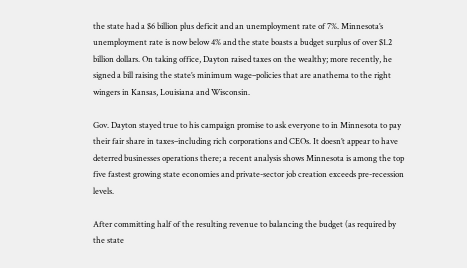the state had a $6 billion plus deficit and an unemployment rate of 7%. Minnesota’s unemployment rate is now below 4% and the state boasts a budget surplus of over $1.2 billion dollars. On taking office, Dayton raised taxes on the wealthy; more recently, he signed a bill raising the state’s minimum wage–policies that are anathema to the right wingers in Kansas, Louisiana and Wisconsin.

Gov. Dayton stayed true to his campaign promise to ask everyone to in Minnesota to pay their fair share in taxes–including rich corporations and CEOs. It doesn’t appear to have deterred businesses operations there; a recent analysis shows Minnesota is among the top five fastest growing state economies and private-sector job creation exceeds pre-recession levels.

After committing half of the resulting revenue to balancing the budget (as required by the state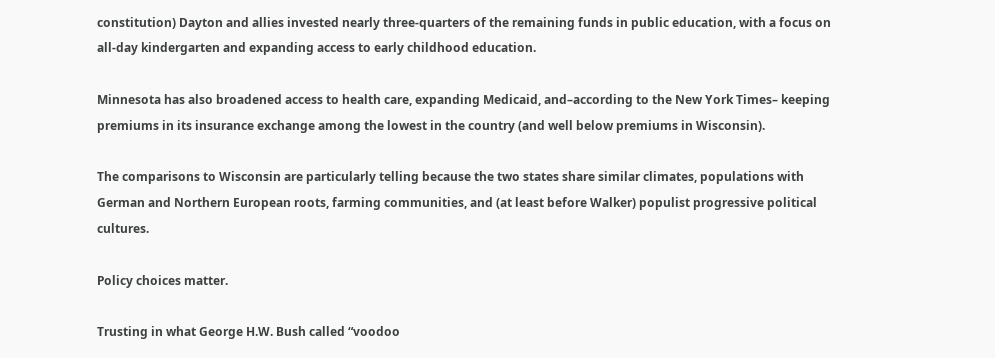constitution) Dayton and allies invested nearly three-quarters of the remaining funds in public education, with a focus on all-day kindergarten and expanding access to early childhood education.

Minnesota has also broadened access to health care, expanding Medicaid, and–according to the New York Times– keeping premiums in its insurance exchange among the lowest in the country (and well below premiums in Wisconsin).

The comparisons to Wisconsin are particularly telling because the two states share similar climates, populations with German and Northern European roots, farming communities, and (at least before Walker) populist progressive political cultures.

Policy choices matter.

Trusting in what George H.W. Bush called “voodoo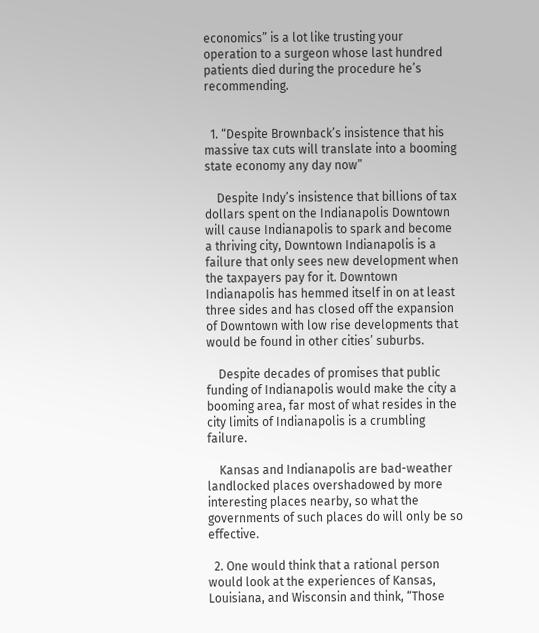economics” is a lot like trusting your operation to a surgeon whose last hundred patients died during the procedure he’s recommending.


  1. “Despite Brownback’s insistence that his massive tax cuts will translate into a booming state economy any day now”

    Despite Indy’s insistence that billions of tax dollars spent on the Indianapolis Downtown will cause Indianapolis to spark and become a thriving city, Downtown Indianapolis is a failure that only sees new development when the taxpayers pay for it. Downtown Indianapolis has hemmed itself in on at least three sides and has closed off the expansion of Downtown with low rise developments that would be found in other cities’ suburbs.

    Despite decades of promises that public funding of Indianapolis would make the city a booming area, far most of what resides in the city limits of Indianapolis is a crumbling failure.

    Kansas and Indianapolis are bad-weather landlocked places overshadowed by more interesting places nearby, so what the governments of such places do will only be so effective.

  2. One would think that a rational person would look at the experiences of Kansas, Louisiana, and Wisconsin and think, “Those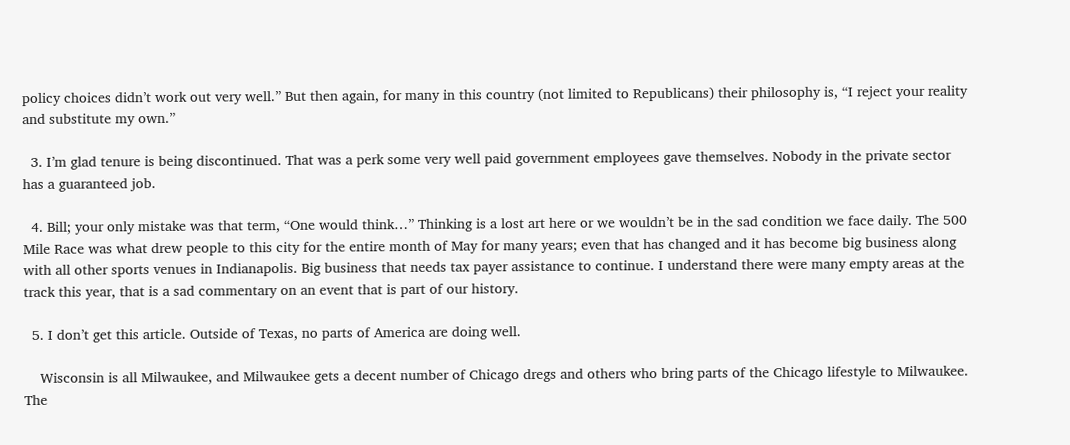policy choices didn’t work out very well.” But then again, for many in this country (not limited to Republicans) their philosophy is, “I reject your reality and substitute my own.”

  3. I’m glad tenure is being discontinued. That was a perk some very well paid government employees gave themselves. Nobody in the private sector has a guaranteed job.

  4. Bill; your only mistake was that term, “One would think…” Thinking is a lost art here or we wouldn’t be in the sad condition we face daily. The 500 Mile Race was what drew people to this city for the entire month of May for many years; even that has changed and it has become big business along with all other sports venues in Indianapolis. Big business that needs tax payer assistance to continue. I understand there were many empty areas at the track this year, that is a sad commentary on an event that is part of our history.

  5. I don’t get this article. Outside of Texas, no parts of America are doing well.

    Wisconsin is all Milwaukee, and Milwaukee gets a decent number of Chicago dregs and others who bring parts of the Chicago lifestyle to Milwaukee. The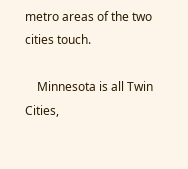metro areas of the two cities touch.

    Minnesota is all Twin Cities,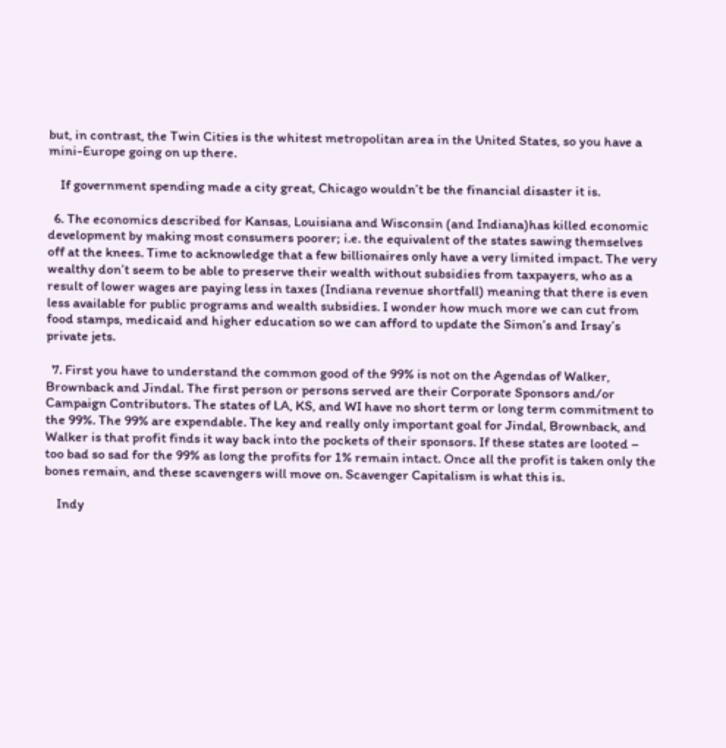but, in contrast, the Twin Cities is the whitest metropolitan area in the United States, so you have a mini-Europe going on up there.

    If government spending made a city great, Chicago wouldn’t be the financial disaster it is.

  6. The economics described for Kansas, Louisiana and Wisconsin (and Indiana)has killed economic development by making most consumers poorer; i.e. the equivalent of the states sawing themselves off at the knees. Time to acknowledge that a few billionaires only have a very limited impact. The very wealthy don’t seem to be able to preserve their wealth without subsidies from taxpayers, who as a result of lower wages are paying less in taxes (Indiana revenue shortfall) meaning that there is even less available for public programs and wealth subsidies. I wonder how much more we can cut from food stamps, medicaid and higher education so we can afford to update the Simon’s and Irsay’s private jets.

  7. First you have to understand the common good of the 99% is not on the Agendas of Walker, Brownback and Jindal. The first person or persons served are their Corporate Sponsors and/or Campaign Contributors. The states of LA, KS, and WI have no short term or long term commitment to the 99%. The 99% are expendable. The key and really only important goal for Jindal, Brownback, and Walker is that profit finds it way back into the pockets of their sponsors. If these states are looted – too bad so sad for the 99% as long the profits for 1% remain intact. Once all the profit is taken only the bones remain, and these scavengers will move on. Scavenger Capitalism is what this is.

    Indy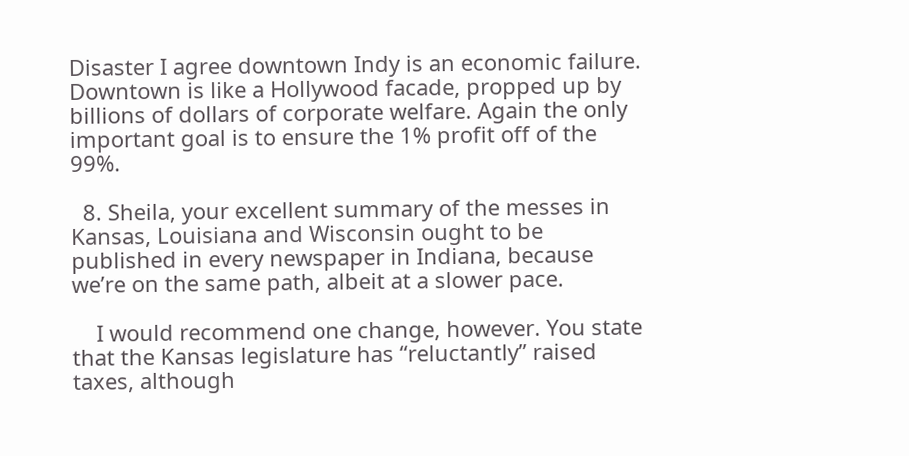Disaster I agree downtown Indy is an economic failure. Downtown is like a Hollywood facade, propped up by billions of dollars of corporate welfare. Again the only important goal is to ensure the 1% profit off of the 99%.

  8. Sheila, your excellent summary of the messes in Kansas, Louisiana and Wisconsin ought to be published in every newspaper in Indiana, because we’re on the same path, albeit at a slower pace.

    I would recommend one change, however. You state that the Kansas legislature has “reluctantly” raised taxes, although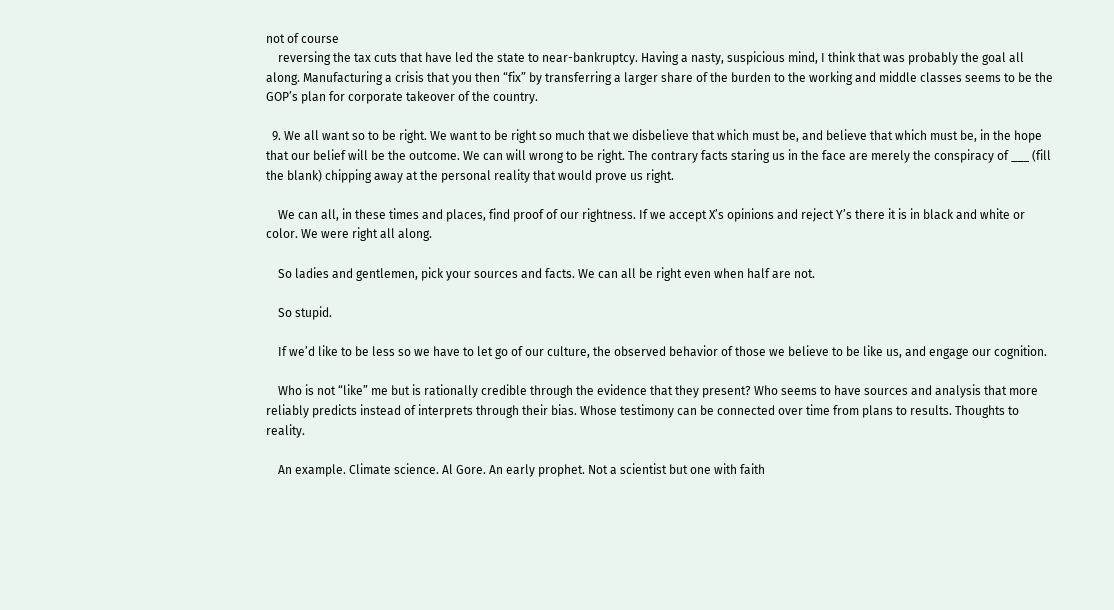not of course
    reversing the tax cuts that have led the state to near-bankruptcy. Having a nasty, suspicious mind, I think that was probably the goal all along. Manufacturing a crisis that you then “fix” by transferring a larger share of the burden to the working and middle classes seems to be the GOP’s plan for corporate takeover of the country.

  9. We all want so to be right. We want to be right so much that we disbelieve that which must be, and believe that which must be, in the hope that our belief will be the outcome. We can will wrong to be right. The contrary facts staring us in the face are merely the conspiracy of ___ (fill the blank) chipping away at the personal reality that would prove us right.

    We can all, in these times and places, find proof of our rightness. If we accept X’s opinions and reject Y’s there it is in black and white or color. We were right all along.

    So ladies and gentlemen, pick your sources and facts. We can all be right even when half are not.

    So stupid.

    If we’d like to be less so we have to let go of our culture, the observed behavior of those we believe to be like us, and engage our cognition.

    Who is not “like” me but is rationally credible through the evidence that they present? Who seems to have sources and analysis that more reliably predicts instead of interprets through their bias. Whose testimony can be connected over time from plans to results. Thoughts to reality.

    An example. Climate science. Al Gore. An early prophet. Not a scientist but one with faith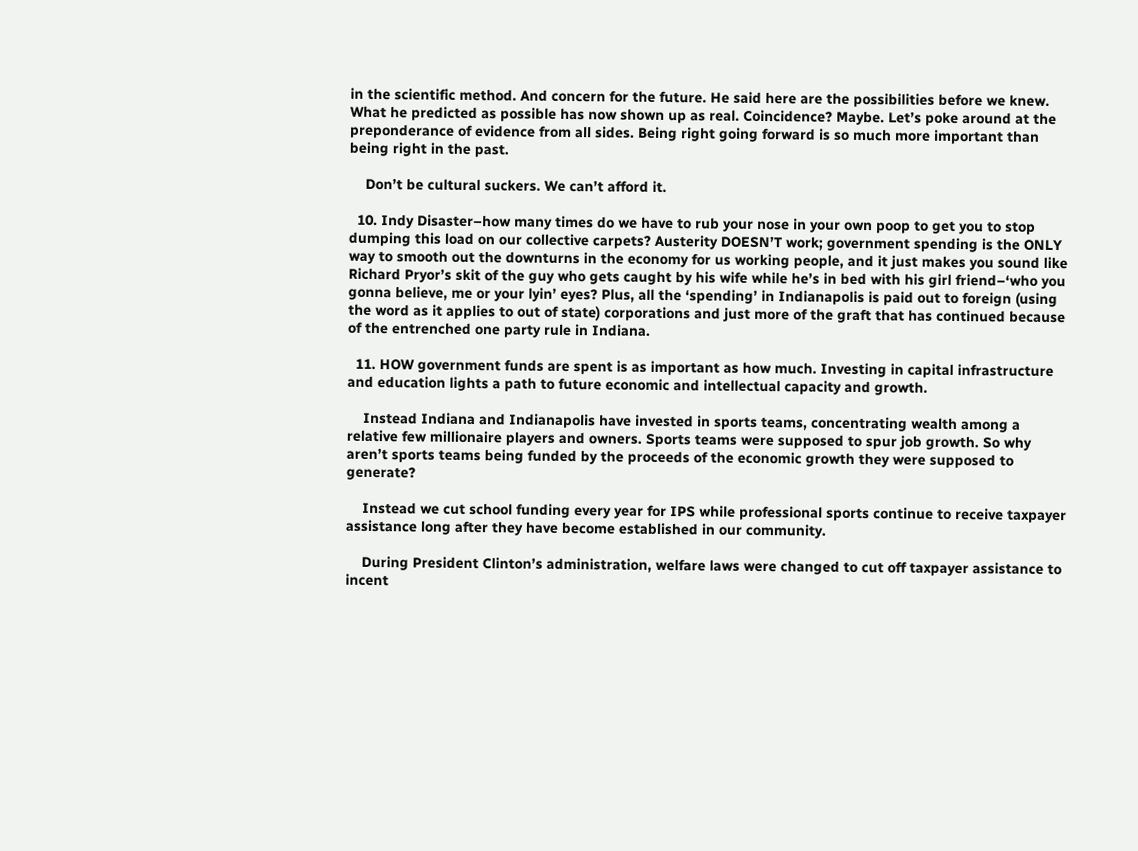in the scientific method. And concern for the future. He said here are the possibilities before we knew. What he predicted as possible has now shown up as real. Coincidence? Maybe. Let’s poke around at the preponderance of evidence from all sides. Being right going forward is so much more important than being right in the past.

    Don’t be cultural suckers. We can’t afford it.

  10. Indy Disaster–how many times do we have to rub your nose in your own poop to get you to stop dumping this load on our collective carpets? Austerity DOESN’T work; government spending is the ONLY way to smooth out the downturns in the economy for us working people, and it just makes you sound like Richard Pryor’s skit of the guy who gets caught by his wife while he’s in bed with his girl friend–‘who you gonna believe, me or your lyin’ eyes? Plus, all the ‘spending’ in Indianapolis is paid out to foreign (using the word as it applies to out of state) corporations and just more of the graft that has continued because of the entrenched one party rule in Indiana.

  11. HOW government funds are spent is as important as how much. Investing in capital infrastructure and education lights a path to future economic and intellectual capacity and growth.

    Instead Indiana and Indianapolis have invested in sports teams, concentrating wealth among a relative few millionaire players and owners. Sports teams were supposed to spur job growth. So why aren’t sports teams being funded by the proceeds of the economic growth they were supposed to generate?

    Instead we cut school funding every year for IPS while professional sports continue to receive taxpayer assistance long after they have become established in our community.

    During President Clinton’s administration, welfare laws were changed to cut off taxpayer assistance to incent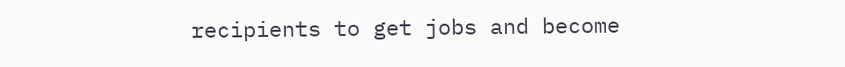recipients to get jobs and become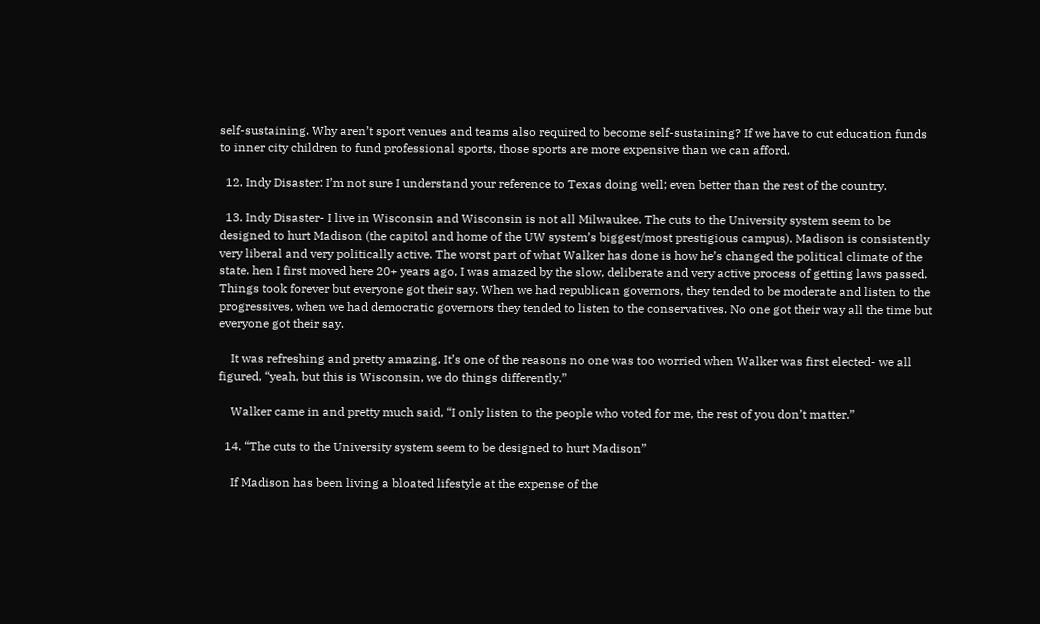self-sustaining. Why aren’t sport venues and teams also required to become self-sustaining? If we have to cut education funds to inner city children to fund professional sports, those sports are more expensive than we can afford.

  12. Indy Disaster: I’m not sure I understand your reference to Texas doing well; even better than the rest of the country.

  13. Indy Disaster- I live in Wisconsin and Wisconsin is not all Milwaukee. The cuts to the University system seem to be designed to hurt Madison (the capitol and home of the UW system’s biggest/most prestigious campus). Madison is consistently very liberal and very politically active. The worst part of what Walker has done is how he’s changed the political climate of the state. hen I first moved here 20+ years ago, I was amazed by the slow, deliberate and very active process of getting laws passed. Things took forever but everyone got their say. When we had republican governors, they tended to be moderate and listen to the progressives, when we had democratic governors they tended to listen to the conservatives. No one got their way all the time but everyone got their say.

    It was refreshing and pretty amazing. It’s one of the reasons no one was too worried when Walker was first elected- we all figured, “yeah, but this is Wisconsin, we do things differently.”

    Walker came in and pretty much said, “I only listen to the people who voted for me, the rest of you don’t matter.”

  14. “The cuts to the University system seem to be designed to hurt Madison”

    If Madison has been living a bloated lifestyle at the expense of the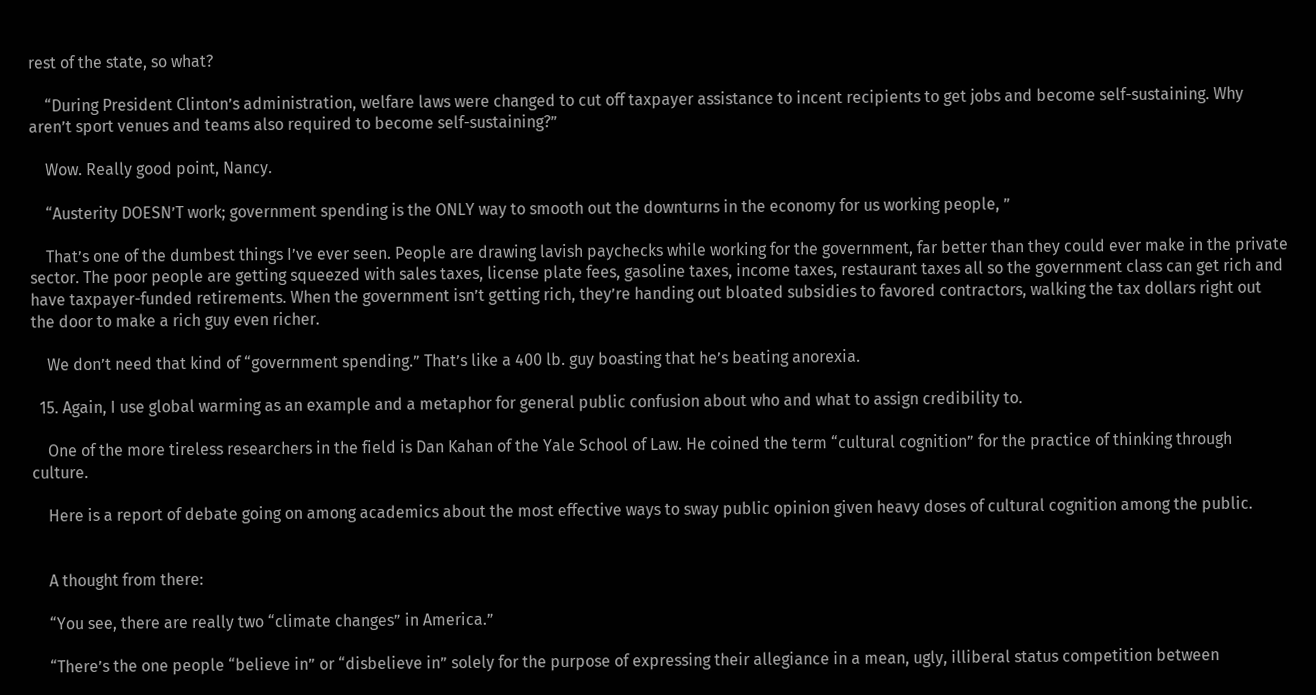rest of the state, so what?

    “During President Clinton’s administration, welfare laws were changed to cut off taxpayer assistance to incent recipients to get jobs and become self-sustaining. Why aren’t sport venues and teams also required to become self-sustaining?”

    Wow. Really good point, Nancy.

    “Austerity DOESN’T work; government spending is the ONLY way to smooth out the downturns in the economy for us working people, ”

    That’s one of the dumbest things I’ve ever seen. People are drawing lavish paychecks while working for the government, far better than they could ever make in the private sector. The poor people are getting squeezed with sales taxes, license plate fees, gasoline taxes, income taxes, restaurant taxes all so the government class can get rich and have taxpayer-funded retirements. When the government isn’t getting rich, they’re handing out bloated subsidies to favored contractors, walking the tax dollars right out the door to make a rich guy even richer.

    We don’t need that kind of “government spending.” That’s like a 400 lb. guy boasting that he’s beating anorexia.

  15. Again, I use global warming as an example and a metaphor for general public confusion about who and what to assign credibility to.

    One of the more tireless researchers in the field is Dan Kahan of the Yale School of Law. He coined the term “cultural cognition” for the practice of thinking through culture.

    Here is a report of debate going on among academics about the most effective ways to sway public opinion given heavy doses of cultural cognition among the public.


    A thought from there:

    “You see, there are really two “climate changes” in America.”

    “There’s the one people “believe in” or “disbelieve in” solely for the purpose of expressing their allegiance in a mean, ugly, illiberal status competition between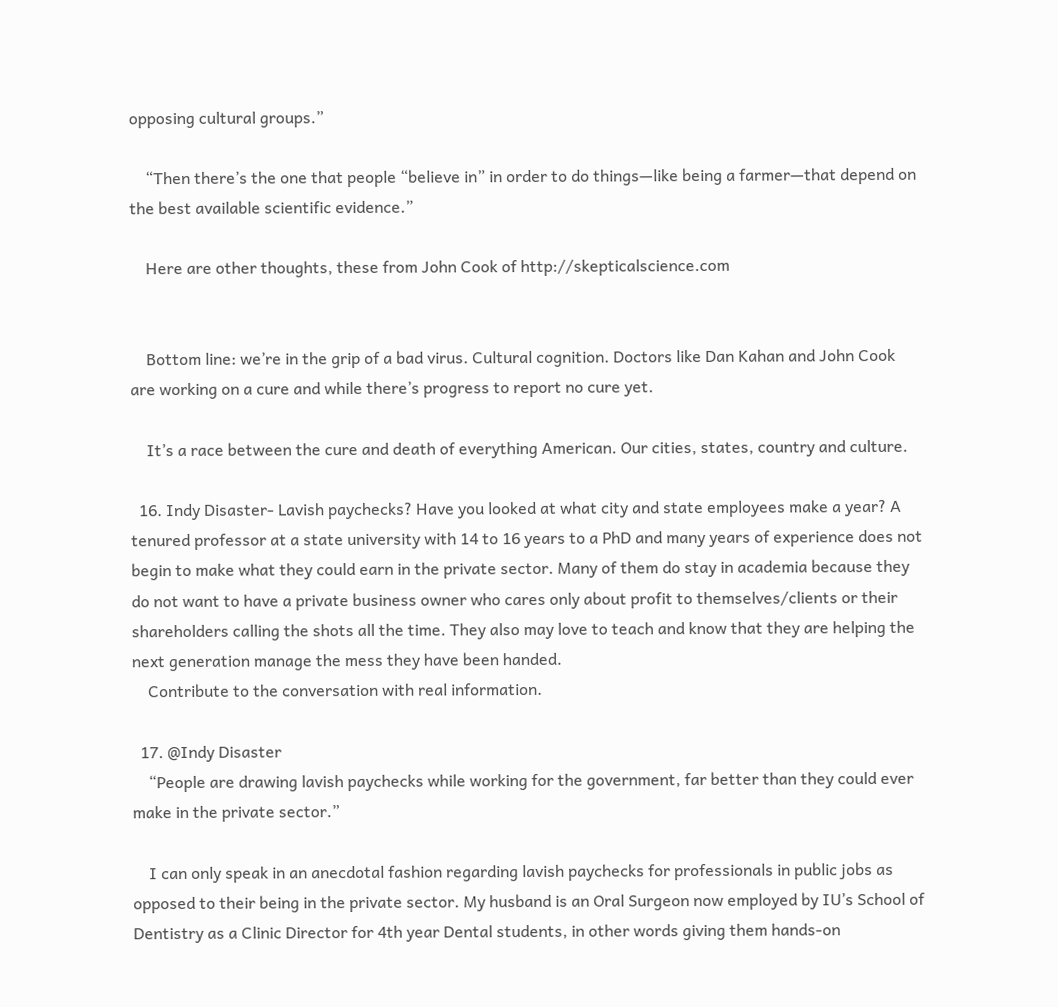opposing cultural groups.”

    “Then there’s the one that people “believe in” in order to do things—like being a farmer—that depend on the best available scientific evidence.”

    Here are other thoughts, these from John Cook of http://skepticalscience.com


    Bottom line: we’re in the grip of a bad virus. Cultural cognition. Doctors like Dan Kahan and John Cook are working on a cure and while there’s progress to report no cure yet.

    It’s a race between the cure and death of everything American. Our cities, states, country and culture.

  16. Indy Disaster- Lavish paychecks? Have you looked at what city and state employees make a year? A tenured professor at a state university with 14 to 16 years to a PhD and many years of experience does not begin to make what they could earn in the private sector. Many of them do stay in academia because they do not want to have a private business owner who cares only about profit to themselves/clients or their shareholders calling the shots all the time. They also may love to teach and know that they are helping the next generation manage the mess they have been handed.
    Contribute to the conversation with real information.

  17. @Indy Disaster
    “People are drawing lavish paychecks while working for the government, far better than they could ever make in the private sector.”

    I can only speak in an anecdotal fashion regarding lavish paychecks for professionals in public jobs as opposed to their being in the private sector. My husband is an Oral Surgeon now employed by IU’s School of Dentistry as a Clinic Director for 4th year Dental students, in other words giving them hands-on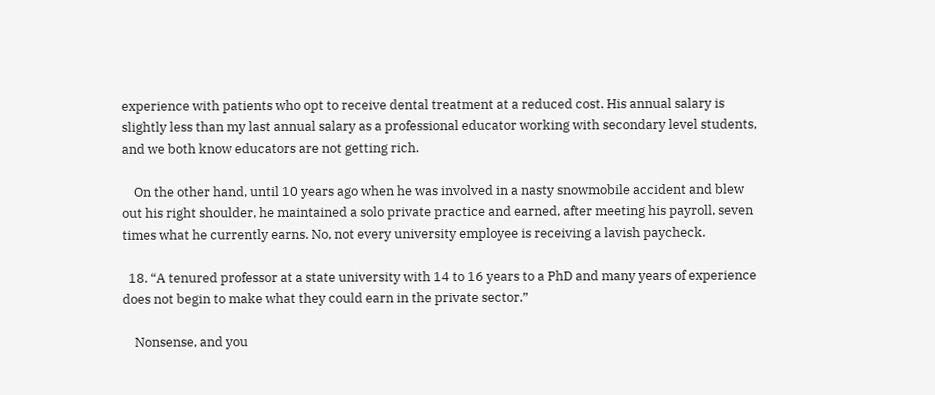experience with patients who opt to receive dental treatment at a reduced cost. His annual salary is slightly less than my last annual salary as a professional educator working with secondary level students, and we both know educators are not getting rich.

    On the other hand, until 10 years ago when he was involved in a nasty snowmobile accident and blew out his right shoulder, he maintained a solo private practice and earned, after meeting his payroll, seven times what he currently earns. No, not every university employee is receiving a lavish paycheck.

  18. “A tenured professor at a state university with 14 to 16 years to a PhD and many years of experience does not begin to make what they could earn in the private sector.”

    Nonsense, and you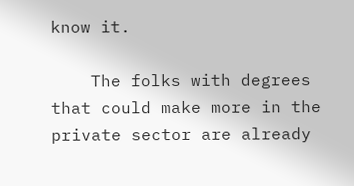know it.

    The folks with degrees that could make more in the private sector are already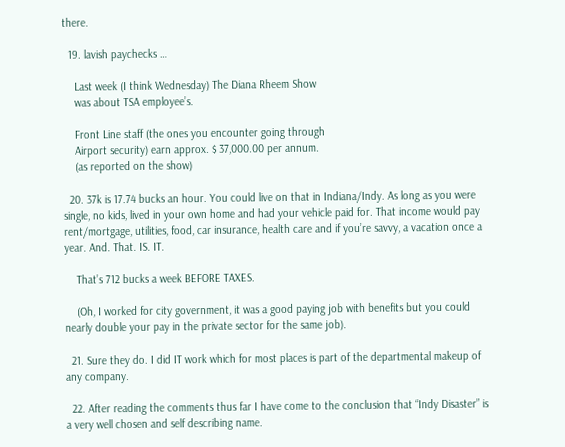there.

  19. lavish paychecks …

    Last week (I think Wednesday) The Diana Rheem Show
    was about TSA employee’s.

    Front Line staff (the ones you encounter going through
    Airport security) earn approx. $ 37,000.00 per annum.
    (as reported on the show)

  20. 37k is 17.74 bucks an hour. You could live on that in Indiana/Indy. As long as you were single, no kids, lived in your own home and had your vehicle paid for. That income would pay rent/mortgage, utilities, food, car insurance, health care and if you’re savvy, a vacation once a year. And. That. IS. IT.

    That’s 712 bucks a week BEFORE TAXES.

    (Oh, I worked for city government, it was a good paying job with benefits but you could nearly double your pay in the private sector for the same job).

  21. Sure they do. I did IT work which for most places is part of the departmental makeup of any company.

  22. After reading the comments thus far I have come to the conclusion that “Indy Disaster” is a very well chosen and self describing name.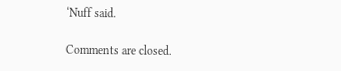‘Nuff said.

Comments are closed.